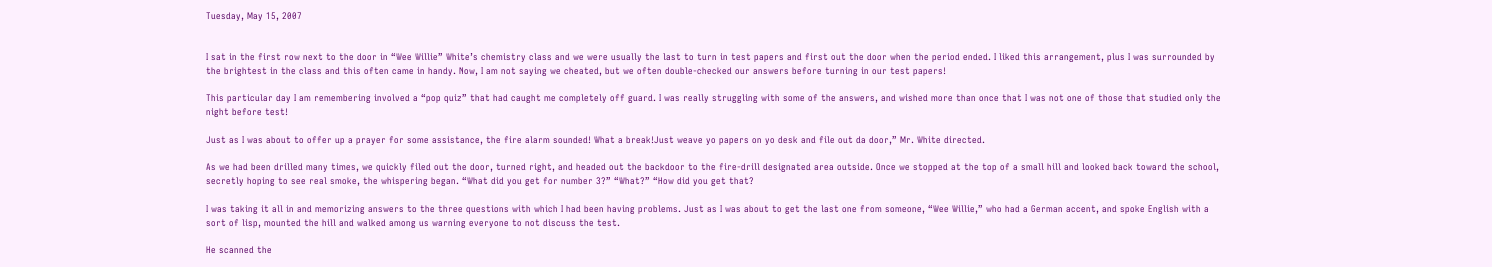Tuesday, May 15, 2007


I sat in the first row next to the door in “Wee Willie” White’s chemistry class and we were usually the last to turn in test papers and first out the door when the period ended. I liked this arrangement, plus I was surrounded by the brightest in the class and this often came in handy. Now, I am not saying we cheated, but we often double-checked our answers before turning in our test papers!

This particular day I am remembering involved a “pop quiz” that had caught me completely off guard. I was really struggling with some of the answers, and wished more than once that I was not one of those that studied only the night before test!

Just as I was about to offer up a prayer for some assistance, the fire alarm sounded! What a break!Just weave yo papers on yo desk and file out da door,” Mr. White directed.

As we had been drilled many times, we quickly filed out the door, turned right, and headed out the backdoor to the fire-drill designated area outside. Once we stopped at the top of a small hill and looked back toward the school, secretly hoping to see real smoke, the whispering began. “What did you get for number 3?” “What?” “How did you get that?

I was taking it all in and memorizing answers to the three questions with which I had been having problems. Just as I was about to get the last one from someone, “Wee Willie,” who had a German accent, and spoke English with a sort of lisp, mounted the hill and walked among us warning everyone to not discuss the test.

He scanned the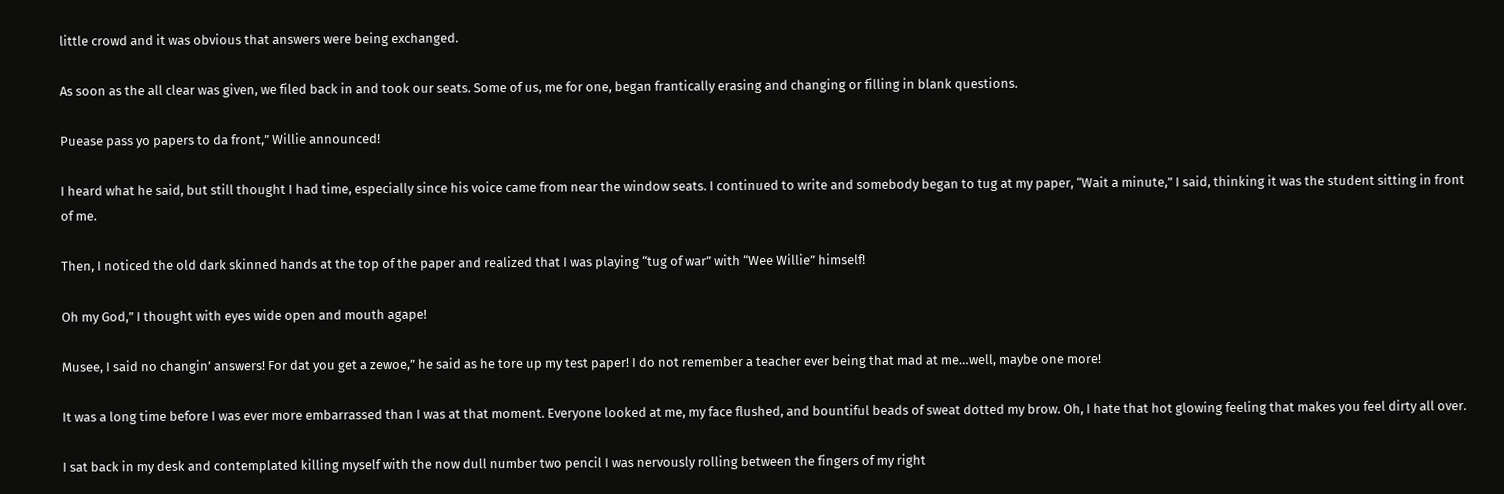little crowd and it was obvious that answers were being exchanged.

As soon as the all clear was given, we filed back in and took our seats. Some of us, me for one, began frantically erasing and changing or filling in blank questions.

Puease pass yo papers to da front,” Willie announced!

I heard what he said, but still thought I had time, especially since his voice came from near the window seats. I continued to write and somebody began to tug at my paper, “Wait a minute,” I said, thinking it was the student sitting in front of me.

Then, I noticed the old dark skinned hands at the top of the paper and realized that I was playing “tug of war” with “Wee Willie” himself!

Oh my God,” I thought with eyes wide open and mouth agape!

Musee, I said no changin’ answers! For dat you get a zewoe,” he said as he tore up my test paper! I do not remember a teacher ever being that mad at me…well, maybe one more!

It was a long time before I was ever more embarrassed than I was at that moment. Everyone looked at me, my face flushed, and bountiful beads of sweat dotted my brow. Oh, I hate that hot glowing feeling that makes you feel dirty all over.

I sat back in my desk and contemplated killing myself with the now dull number two pencil I was nervously rolling between the fingers of my right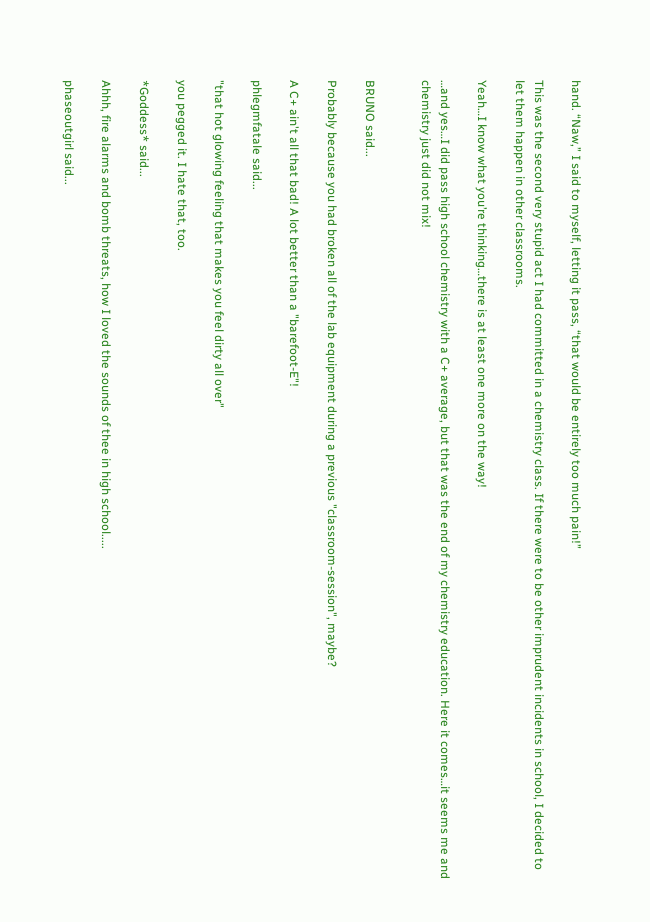hand. “Naw,” I said to myself, letting it pass, “that would be entirely too much pain!”

This was the second very stupid act I had committed in a chemistry class. If there were to be other imprudent incidents in school, I decided to let them happen in other classrooms.

Yeah…I know what you’re thinking…there is at least one more on the way!

…and yes…I did pass high school chemistry with a C+ average, but that was the end of my chemistry education. Here it comes…it seems me and chemistry just did not mix!


BRUNO said...

Probably because you had broken all of the lab equipment during a previous "classroom-session", maybe?

A C+ ain't all that bad! A lot better than a "barefoot-E"!

phlegmfatale said...

"that hot glowing feeling that makes you feel dirty all over"

you pegged it. I hate that, too.

*Goddess* said...

Ahhh, fire alarms and bomb threats, how I loved the sounds of thee in high school.....

phaseoutgirl said...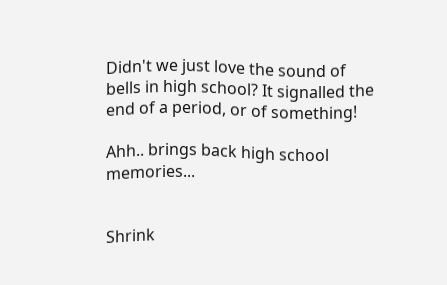Didn't we just love the sound of bells in high school? It signalled the end of a period, or of something!

Ahh.. brings back high school memories...


Shrink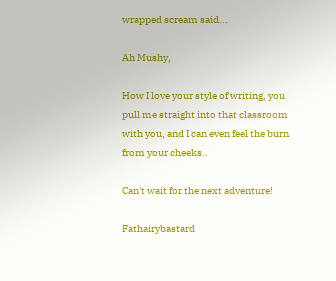wrapped scream said...

Ah Mushy,

How I love your style of writing, you pull me straight into that classroom with you, and I can even feel the burn from your cheeks..

Can't wait for the next adventure!

Fathairybastard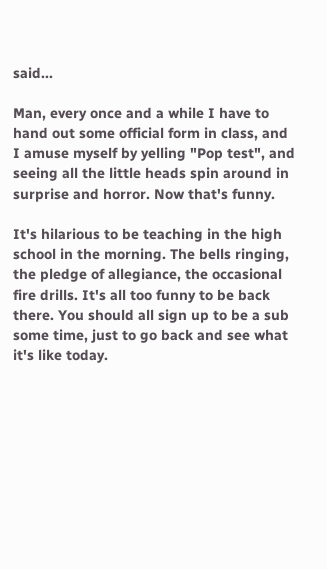said...

Man, every once and a while I have to hand out some official form in class, and I amuse myself by yelling "Pop test", and seeing all the little heads spin around in surprise and horror. Now that's funny.

It's hilarious to be teaching in the high school in the morning. The bells ringing, the pledge of allegiance, the occasional fire drills. It's all too funny to be back there. You should all sign up to be a sub some time, just to go back and see what it's like today.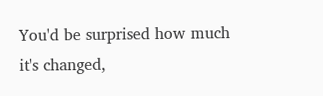You'd be surprised how much it's changed,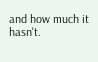and how much it hasn't.